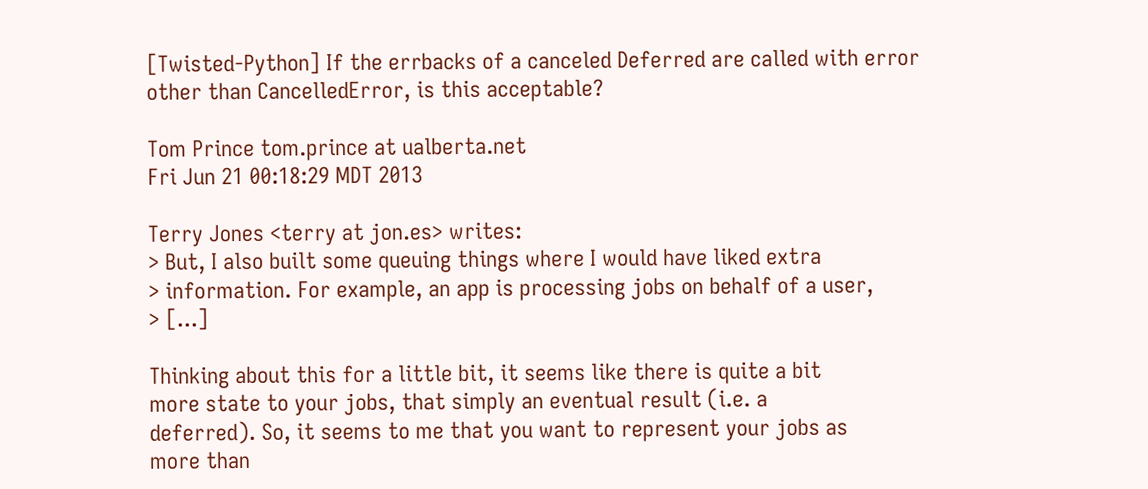[Twisted-Python] If the errbacks of a canceled Deferred are called with error other than CancelledError, is this acceptable?

Tom Prince tom.prince at ualberta.net
Fri Jun 21 00:18:29 MDT 2013

Terry Jones <terry at jon.es> writes:
> But, I also built some queuing things where I would have liked extra
> information. For example, an app is processing jobs on behalf of a user,
> [...]

Thinking about this for a little bit, it seems like there is quite a bit
more state to your jobs, that simply an eventual result (i.e. a
deferred). So, it seems to me that you want to represent your jobs as
more than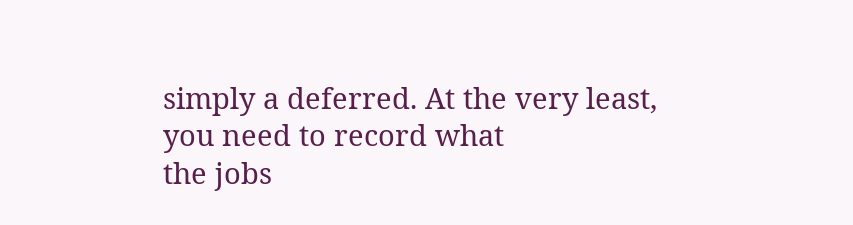simply a deferred. At the very least, you need to record what
the jobs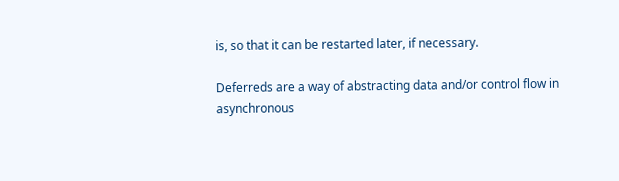is, so that it can be restarted later, if necessary.

Deferreds are a way of abstracting data and/or control flow in
asynchronous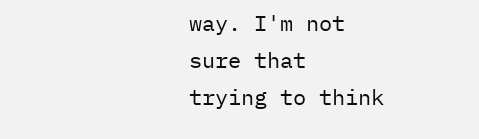way. I'm not sure that trying to think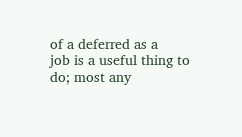of a deferred as a
job is a useful thing to do; most any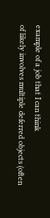example of a job that I can think
of likely involves multiple deferred objects (often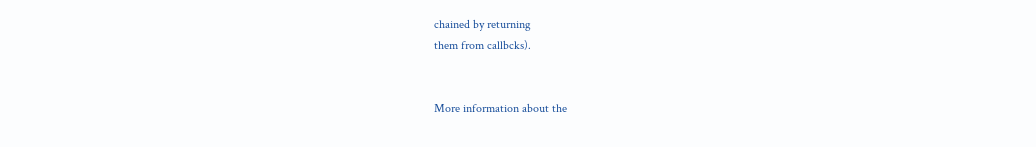chained by returning
them from callbcks).


More information about the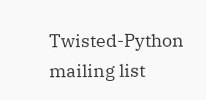Twisted-Python mailing list